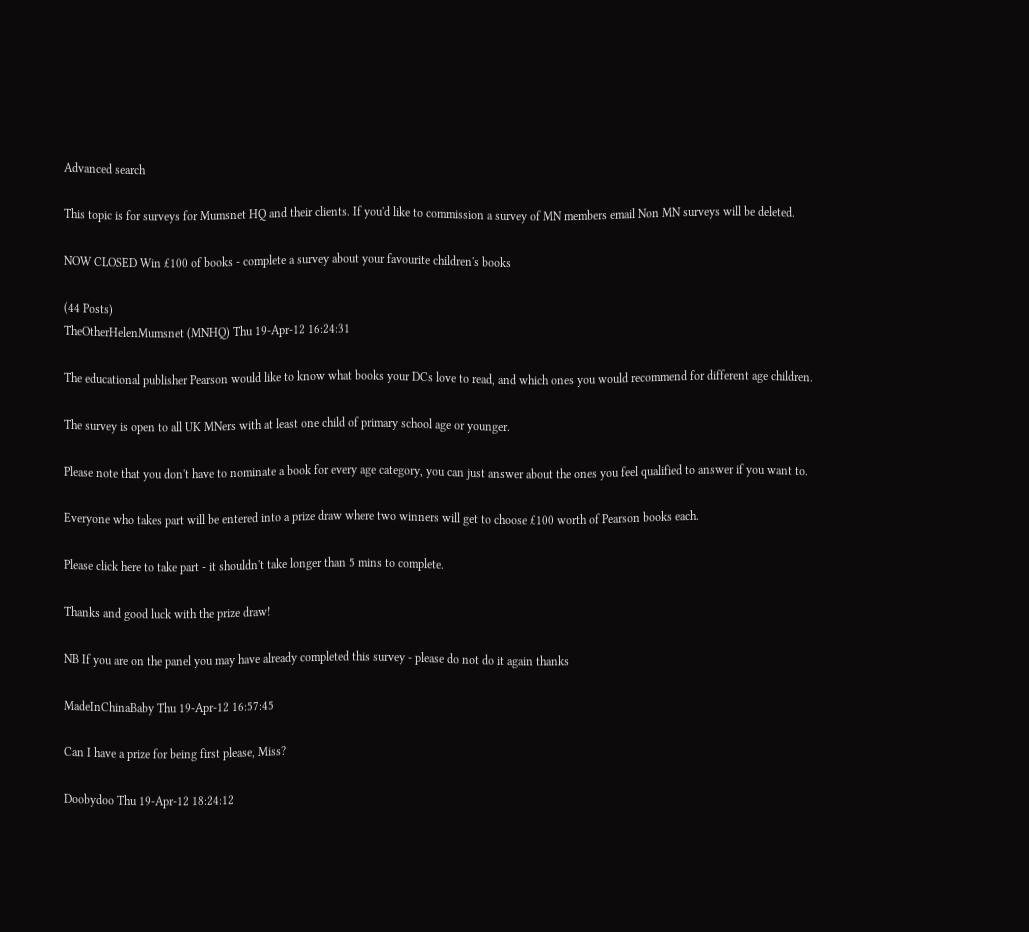Advanced search

This topic is for surveys for Mumsnet HQ and their clients. If you'd like to commission a survey of MN members email Non MN surveys will be deleted.

NOW CLOSED Win £100 of books - complete a survey about your favourite children's books

(44 Posts)
TheOtherHelenMumsnet (MNHQ) Thu 19-Apr-12 16:24:31

The educational publisher Pearson would like to know what books your DCs love to read, and which ones you would recommend for different age children.

The survey is open to all UK MNers with at least one child of primary school age or younger.

Please note that you don't have to nominate a book for every age category, you can just answer about the ones you feel qualified to answer if you want to.

Everyone who takes part will be entered into a prize draw where two winners will get to choose £100 worth of Pearson books each.

Please click here to take part - it shouldn't take longer than 5 mins to complete.

Thanks and good luck with the prize draw!

NB If you are on the panel you may have already completed this survey - please do not do it again thanks

MadeInChinaBaby Thu 19-Apr-12 16:57:45

Can I have a prize for being first please, Miss?

Doobydoo Thu 19-Apr-12 18:24:12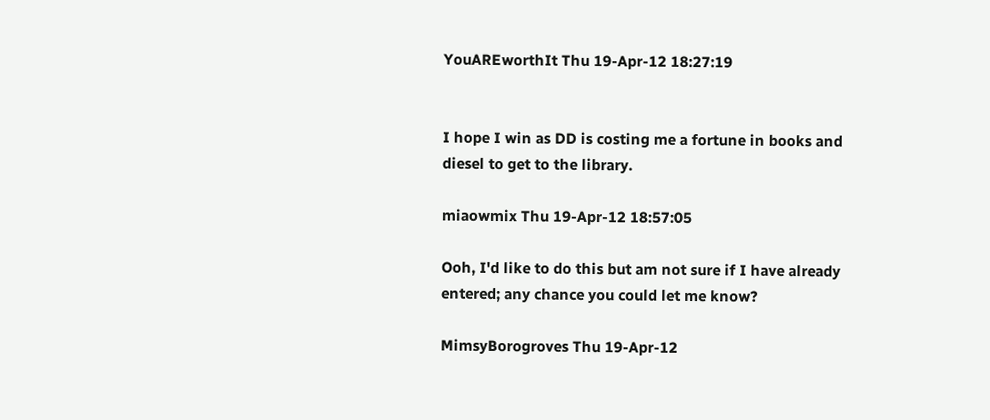YouAREworthIt Thu 19-Apr-12 18:27:19


I hope I win as DD is costing me a fortune in books and diesel to get to the library.

miaowmix Thu 19-Apr-12 18:57:05

Ooh, I'd like to do this but am not sure if I have already entered; any chance you could let me know?

MimsyBorogroves Thu 19-Apr-12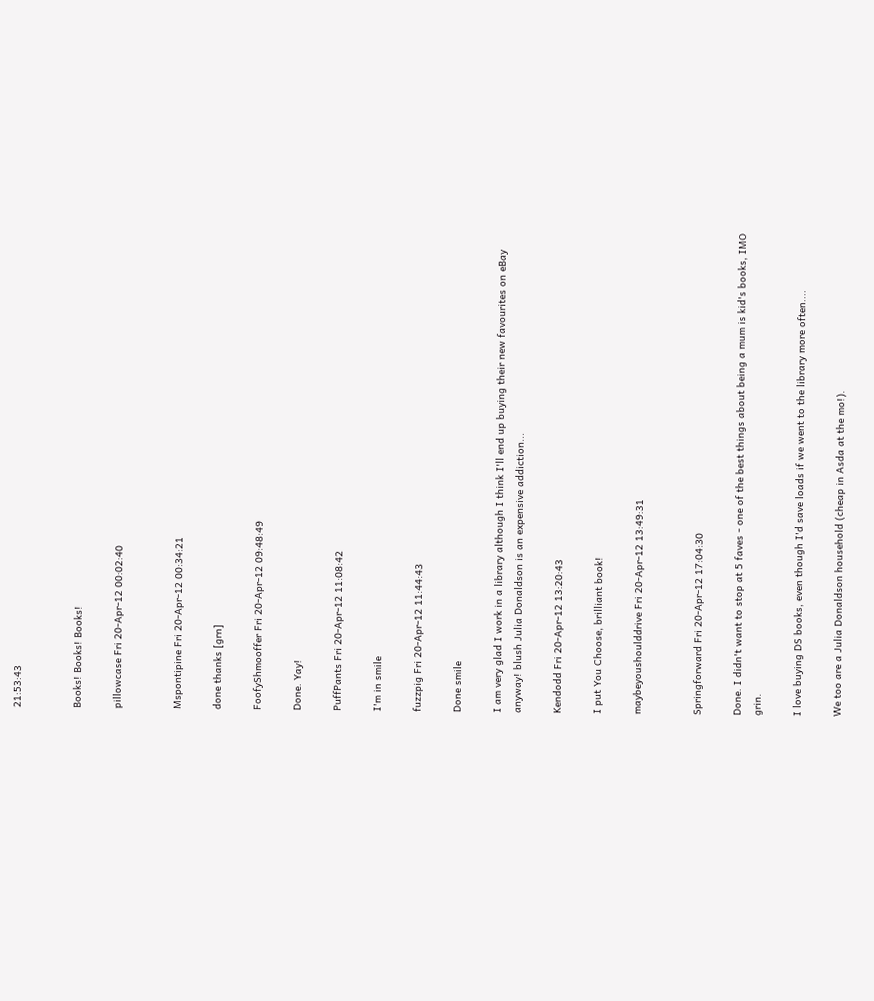21:53:43


Books! Books! Books!

pillowcase Fri 20-Apr-12 00:02:40


Mspontipine Fri 20-Apr-12 00:34:21

done thanks [grn]

FoofyShmooffer Fri 20-Apr-12 09:48:49

Done. Yay!

PuffPants Fri 20-Apr-12 11:08:42

I'm in smile

fuzzpig Fri 20-Apr-12 11:44:43

Done smile

I am very glad I work in a library although I think I'll end up buying their new favourites on eBay anyway! blush Julia Donaldson is an expensive addiction...

Kendodd Fri 20-Apr-12 13:20:43

I put You Choose, brilliant book!

maybeyoushoulddrive Fri 20-Apr-12 13:49:31


Springforward Fri 20-Apr-12 17:04:30

Done. I didn't want to stop at 5 faves - one of the best things about being a mum is kid's books, IMO grin.

I love buying DS books, even though I'd save loads if we went to the library more often....

We too are a Julia Donaldson household (cheap in Asda at the mo!).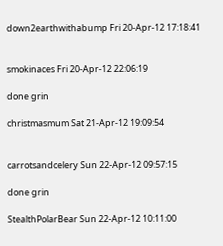down2earthwithabump Fri 20-Apr-12 17:18:41


smokinaces Fri 20-Apr-12 22:06:19

done grin

christmasmum Sat 21-Apr-12 19:09:54


carrotsandcelery Sun 22-Apr-12 09:57:15

done grin

StealthPolarBear Sun 22-Apr-12 10:11:00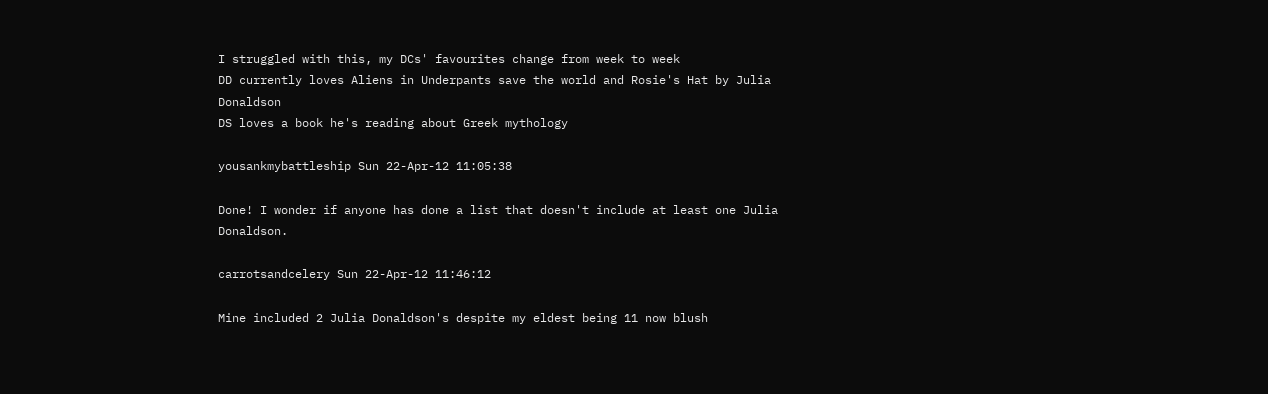I struggled with this, my DCs' favourites change from week to week
DD currently loves Aliens in Underpants save the world and Rosie's Hat by Julia Donaldson
DS loves a book he's reading about Greek mythology

yousankmybattleship Sun 22-Apr-12 11:05:38

Done! I wonder if anyone has done a list that doesn't include at least one Julia Donaldson.

carrotsandcelery Sun 22-Apr-12 11:46:12

Mine included 2 Julia Donaldson's despite my eldest being 11 now blush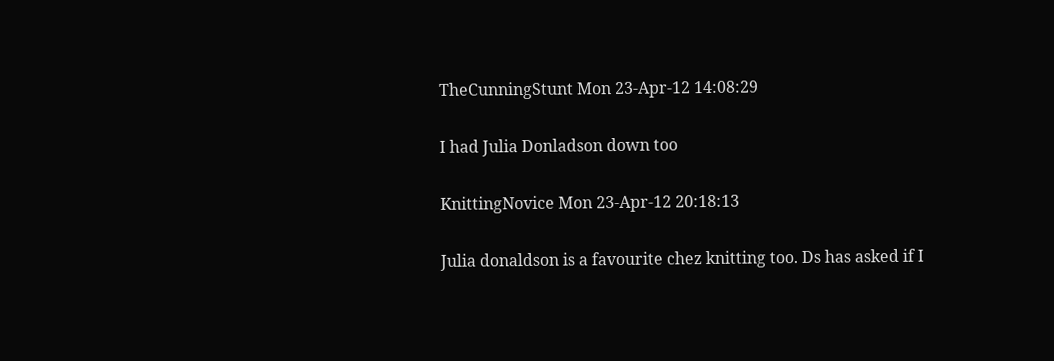TheCunningStunt Mon 23-Apr-12 14:08:29

I had Julia Donladson down too

KnittingNovice Mon 23-Apr-12 20:18:13

Julia donaldson is a favourite chez knitting too. Ds has asked if I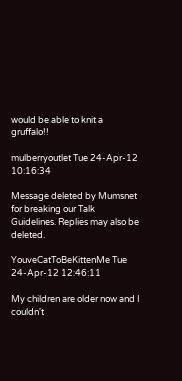would be able to knit a gruffalo!!

mulberryoutlet Tue 24-Apr-12 10:16:34

Message deleted by Mumsnet for breaking our Talk Guidelines. Replies may also be deleted.

YouveCatToBeKittenMe Tue 24-Apr-12 12:46:11

My children are older now and I couldn't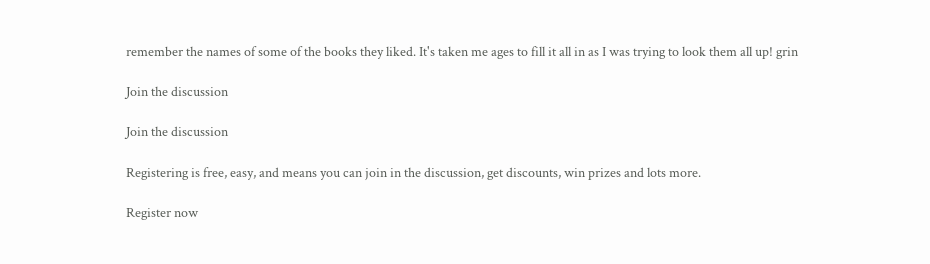remember the names of some of the books they liked. It's taken me ages to fill it all in as I was trying to look them all up! grin

Join the discussion

Join the discussion

Registering is free, easy, and means you can join in the discussion, get discounts, win prizes and lots more.

Register now